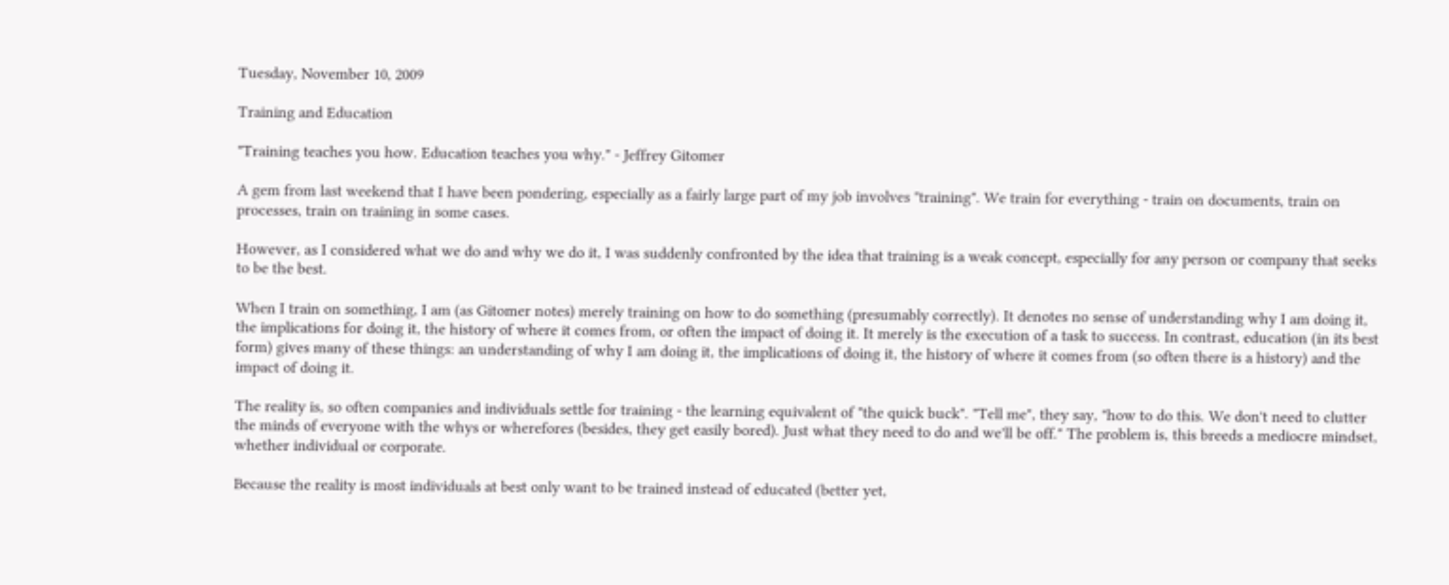Tuesday, November 10, 2009

Training and Education

"Training teaches you how. Education teaches you why." - Jeffrey Gitomer

A gem from last weekend that I have been pondering, especially as a fairly large part of my job involves "training". We train for everything - train on documents, train on processes, train on training in some cases.

However, as I considered what we do and why we do it, I was suddenly confronted by the idea that training is a weak concept, especially for any person or company that seeks to be the best.

When I train on something, I am (as Gitomer notes) merely training on how to do something (presumably correctly). It denotes no sense of understanding why I am doing it, the implications for doing it, the history of where it comes from, or often the impact of doing it. It merely is the execution of a task to success. In contrast, education (in its best form) gives many of these things: an understanding of why I am doing it, the implications of doing it, the history of where it comes from (so often there is a history) and the impact of doing it.

The reality is, so often companies and individuals settle for training - the learning equivalent of "the quick buck". "Tell me", they say, "how to do this. We don't need to clutter the minds of everyone with the whys or wherefores (besides, they get easily bored). Just what they need to do and we'll be off." The problem is, this breeds a mediocre mindset, whether individual or corporate.

Because the reality is most individuals at best only want to be trained instead of educated (better yet,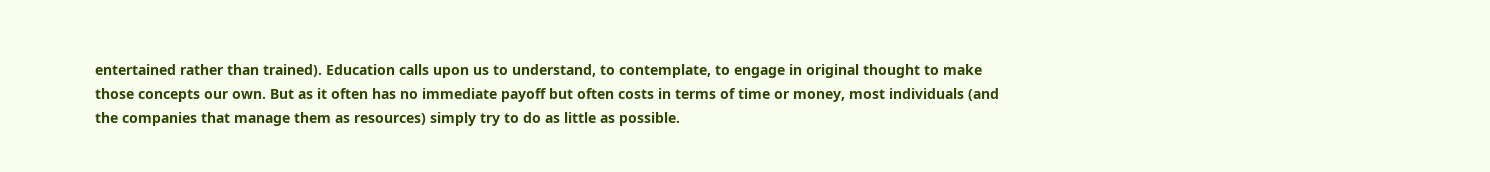entertained rather than trained). Education calls upon us to understand, to contemplate, to engage in original thought to make those concepts our own. But as it often has no immediate payoff but often costs in terms of time or money, most individuals (and the companies that manage them as resources) simply try to do as little as possible.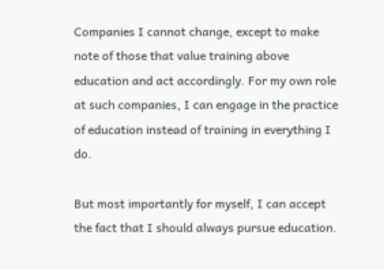Companies I cannot change, except to make note of those that value training above education and act accordingly. For my own role at such companies, I can engage in the practice of education instead of training in everything I do.

But most importantly for myself, I can accept the fact that I should always pursue education.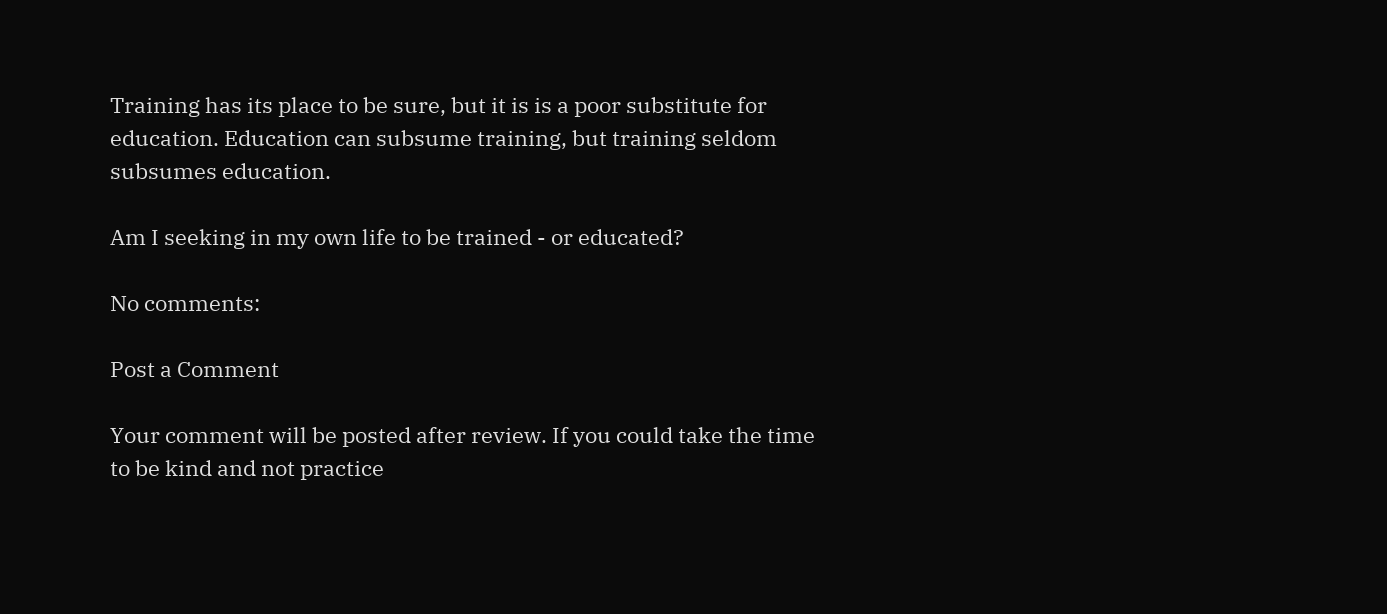Training has its place to be sure, but it is is a poor substitute for education. Education can subsume training, but training seldom subsumes education.

Am I seeking in my own life to be trained - or educated?

No comments:

Post a Comment

Your comment will be posted after review. If you could take the time to be kind and not practice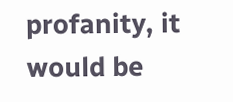profanity, it would be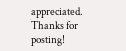appreciated. Thanks for posting!